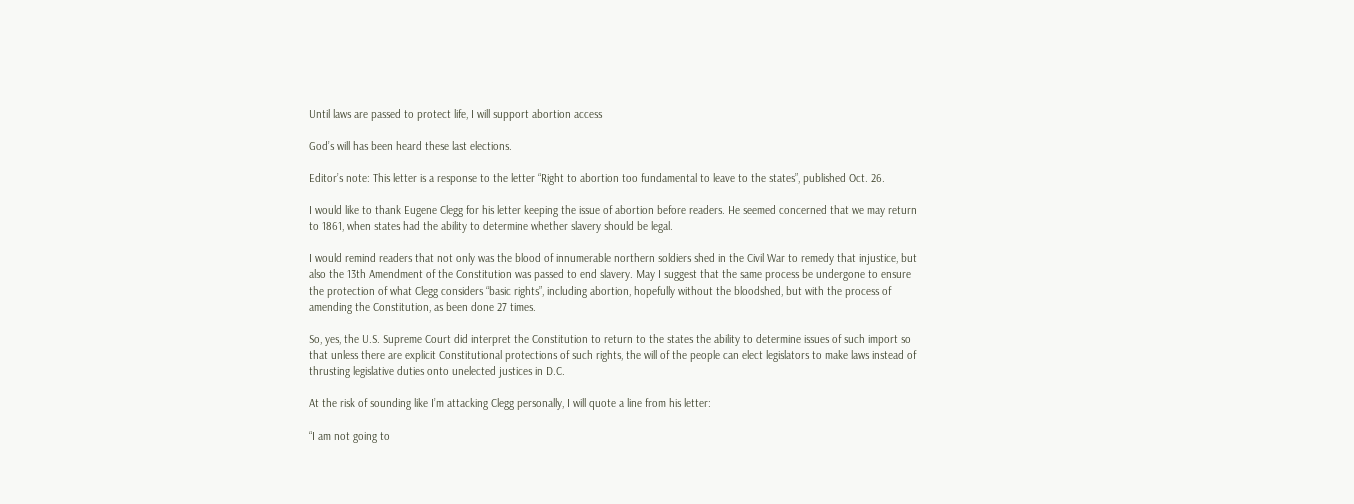Until laws are passed to protect life, I will support abortion access

God’s will has been heard these last elections.

Editor’s note: This letter is a response to the letter “Right to abortion too fundamental to leave to the states”, published Oct. 26.

I would like to thank Eugene Clegg for his letter keeping the issue of abortion before readers. He seemed concerned that we may return to 1861, when states had the ability to determine whether slavery should be legal.

I would remind readers that not only was the blood of innumerable northern soldiers shed in the Civil War to remedy that injustice, but also the 13th Amendment of the Constitution was passed to end slavery. May I suggest that the same process be undergone to ensure the protection of what Clegg considers “basic rights”, including abortion, hopefully without the bloodshed, but with the process of amending the Constitution, as been done 27 times.

So, yes, the U.S. Supreme Court did interpret the Constitution to return to the states the ability to determine issues of such import so that unless there are explicit Constitutional protections of such rights, the will of the people can elect legislators to make laws instead of thrusting legislative duties onto unelected justices in D.C.

At the risk of sounding like I’m attacking Clegg personally, I will quote a line from his letter:

“I am not going to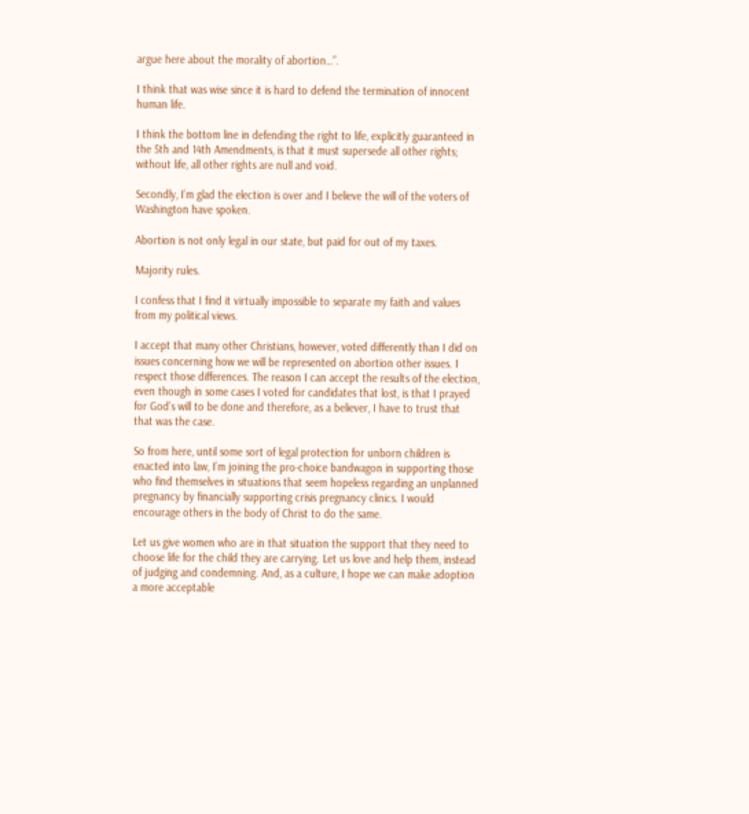argue here about the morality of abortion…”.

I think that was wise since it is hard to defend the termination of innocent human life.

I think the bottom line in defending the right to life, explicitly guaranteed in the 5th and 14th Amendments, is that it must supersede all other rights; without life, all other rights are null and void.

Secondly, I’m glad the election is over and I believe the will of the voters of Washington have spoken.

Abortion is not only legal in our state, but paid for out of my taxes.

Majority rules.

I confess that I find it virtually impossible to separate my faith and values from my political views.

I accept that many other Christians, however, voted differently than I did on issues concerning how we will be represented on abortion other issues. I respect those differences. The reason I can accept the results of the election, even though in some cases I voted for candidates that lost, is that I prayed for God’s will to be done and therefore, as a believer, I have to trust that that was the case.

So from here, until some sort of legal protection for unborn children is enacted into law, I’m joining the pro-choice bandwagon in supporting those who find themselves in situations that seem hopeless regarding an unplanned pregnancy by financially supporting crisis pregnancy clinics. I would encourage others in the body of Christ to do the same.

Let us give women who are in that situation the support that they need to choose life for the child they are carrying. Let us love and help them, instead of judging and condemning. And, as a culture, I hope we can make adoption a more acceptable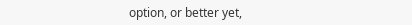option, or better yet,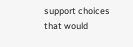support choices that would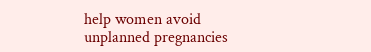help women avoid unplanned pregnancies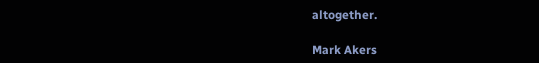altogether.

Mark Akers